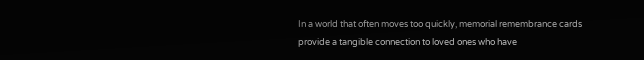In a world that often moves too quickly, memorial remembrance cards provide a tangible connection to loved ones who have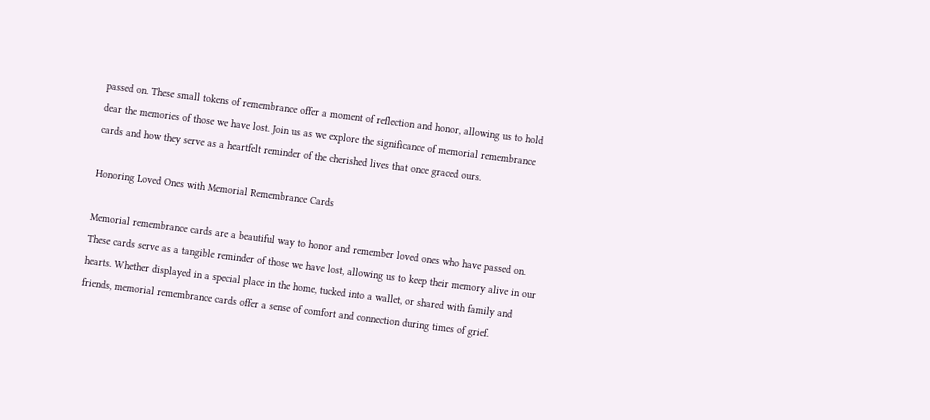passed on. These small tokens of remembrance offer a moment of reflection and honor, allowing us to hold dear the memories of those we have lost. Join us as we explore the significance of memorial remembrance cards and how they serve as a heartfelt reminder of the cherished lives that once graced ours.

Honoring Loved Ones with Memorial Remembrance Cards

Memorial remembrance cards are a beautiful way to honor and remember loved ones who have passed on. These cards serve as a tangible reminder of those we have lost, allowing us to keep their memory alive in our hearts. Whether displayed in a special place in the home, tucked into a wallet, or shared with family and friends, memorial remembrance cards offer a sense of comfort and connection during times of grief.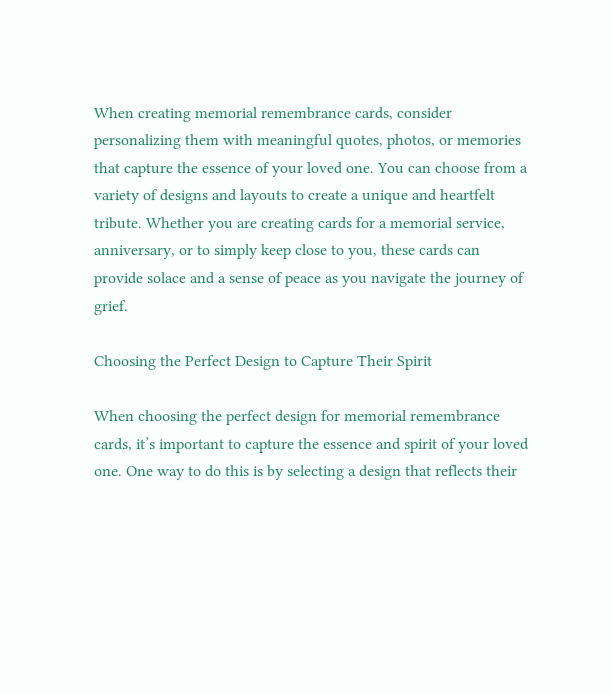When creating memorial remembrance cards, consider personalizing them with meaningful quotes, photos, or memories that capture the essence of your loved one. You can choose from a variety of designs and layouts to create a unique and heartfelt tribute. Whether you are creating cards for a memorial service, anniversary, or to simply keep close to you, these cards can provide solace and a sense of peace as you navigate the journey of grief.

Choosing the Perfect Design to Capture Their Spirit

When choosing the perfect design for memorial remembrance cards, it’s important to capture the essence and spirit of your loved one. One way to do this is by selecting a design that reflects their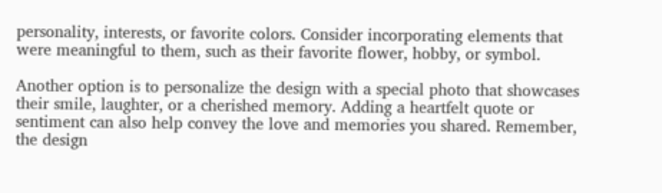personality, interests, or favorite colors. Consider incorporating elements that were meaningful to them, such as their favorite flower, hobby, or symbol.

Another option is to personalize the design with a special photo that showcases their smile, laughter, or a cherished memory. Adding a heartfelt quote or sentiment can also help convey the love and memories you shared. Remember, the design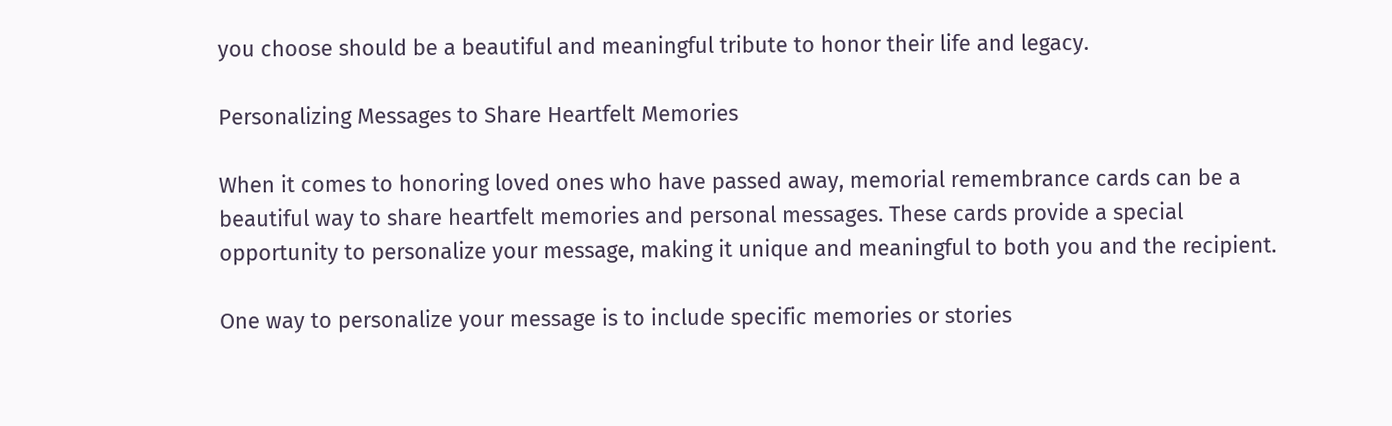you choose should be a beautiful and meaningful tribute to honor their life and legacy.

Personalizing Messages to Share Heartfelt Memories

When it comes to honoring loved ones who have passed away, memorial remembrance cards can be a beautiful way to share heartfelt memories and personal messages. These cards provide a special opportunity to personalize your message, making it unique and meaningful to both you and the recipient.

One way to personalize your message is to include specific memories or stories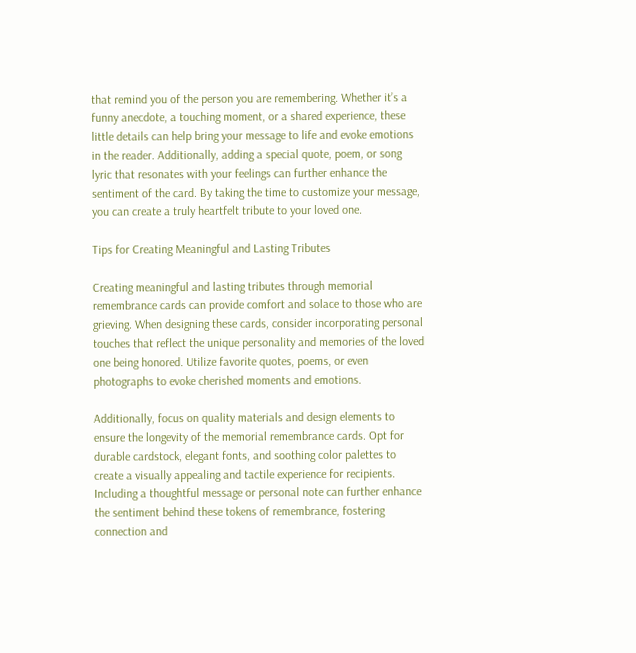that remind you of the person you are remembering. Whether it’s a funny anecdote, a touching moment, or a shared experience, these little details can help bring your message to life and evoke emotions in the reader. Additionally, adding a special quote, poem, or song lyric that resonates with your feelings can further enhance the sentiment of the card. By taking the time to customize your message, you can create a truly heartfelt tribute to your loved one.

Tips for Creating Meaningful and Lasting Tributes

Creating meaningful and lasting tributes through memorial remembrance cards can provide comfort and solace to those who are grieving. When designing these cards, consider incorporating personal touches that reflect the unique personality and memories of the loved one being honored. Utilize favorite quotes, poems, or even photographs to evoke cherished moments and emotions.

Additionally, focus on quality materials and design elements to ensure the longevity of the memorial remembrance cards. Opt for durable cardstock, elegant fonts, and soothing color palettes to create a visually appealing and tactile experience for recipients. Including a thoughtful message or personal note can further enhance the sentiment behind these tokens of remembrance, fostering connection and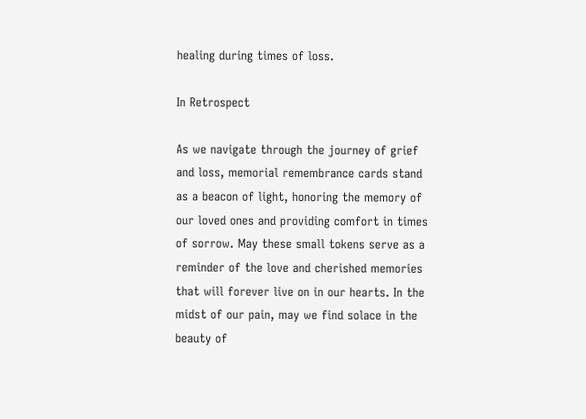healing during times of loss.

In Retrospect

As we navigate through the journey of grief and loss, memorial remembrance cards stand as a beacon of light, honoring the memory of our loved ones and providing comfort in times of sorrow. May these small tokens serve as a reminder of the love and cherished memories that will forever live on in our hearts. In the midst of our pain, may we find solace in the beauty of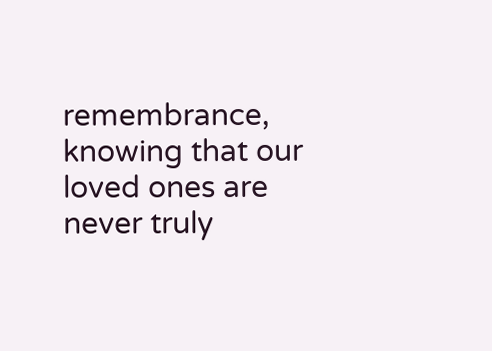remembrance, knowing that our loved ones are never truly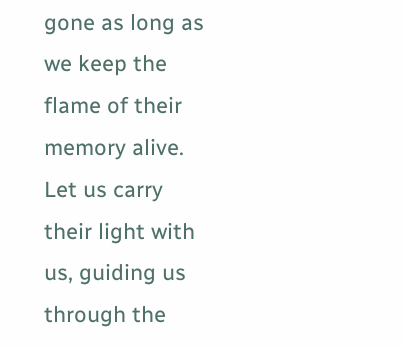gone as long as we keep the flame of their memory alive. Let us carry their light with us, guiding us through the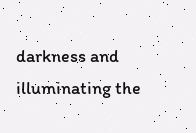darkness and illuminating the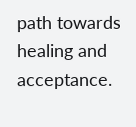path towards healing and acceptance.